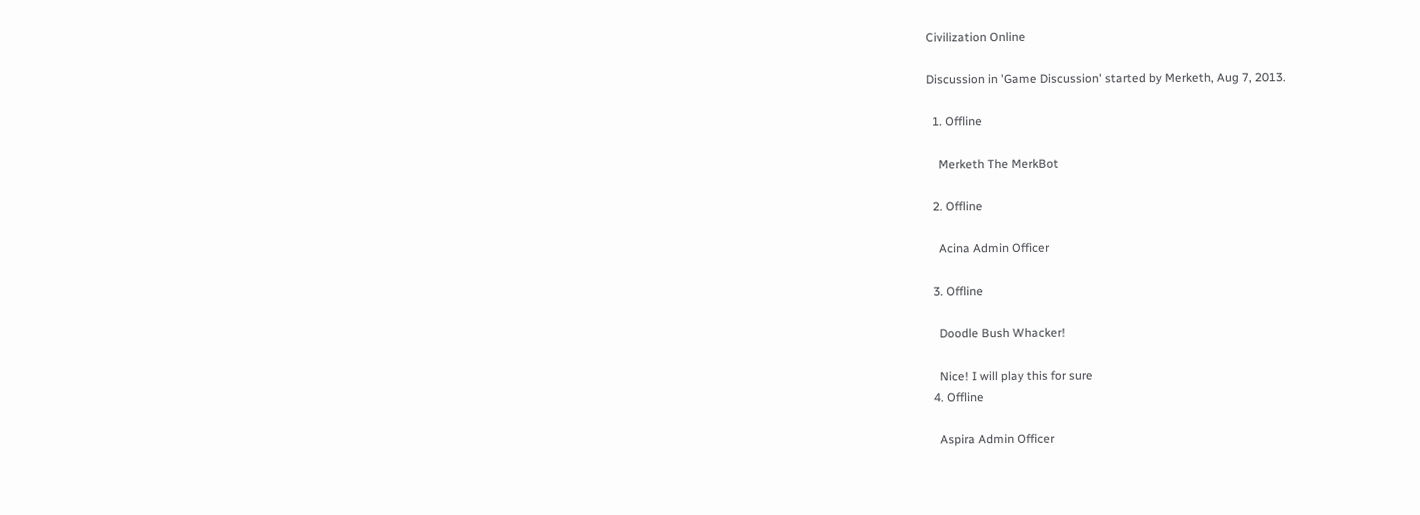Civilization Online

Discussion in 'Game Discussion' started by Merketh, Aug 7, 2013.

  1. Offline

    Merketh The MerkBot

  2. Offline

    Acina Admin Officer

  3. Offline

    Doodle Bush Whacker!

    Nice! I will play this for sure
  4. Offline

    Aspira Admin Officer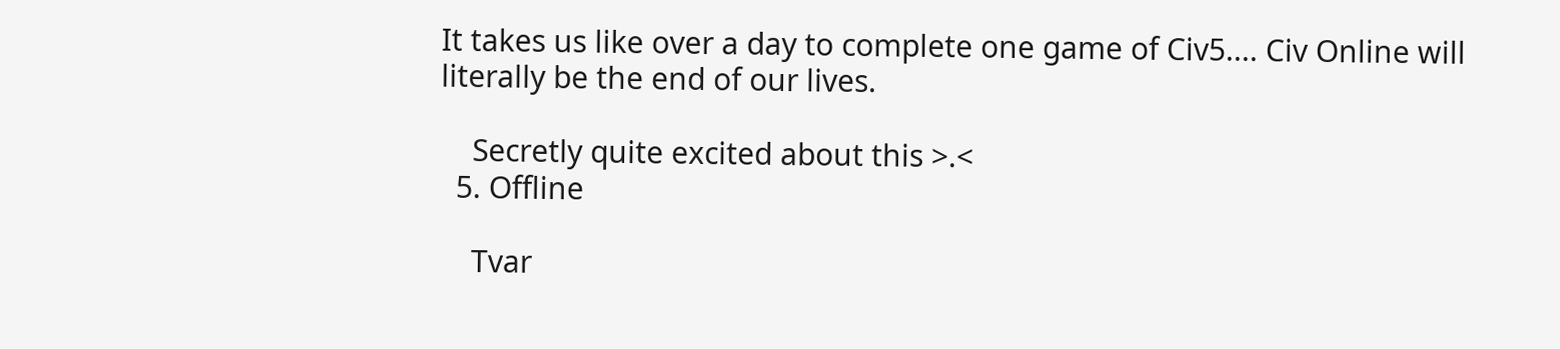It takes us like over a day to complete one game of Civ5.... Civ Online will literally be the end of our lives.

    Secretly quite excited about this >.<
  5. Offline

    Tvar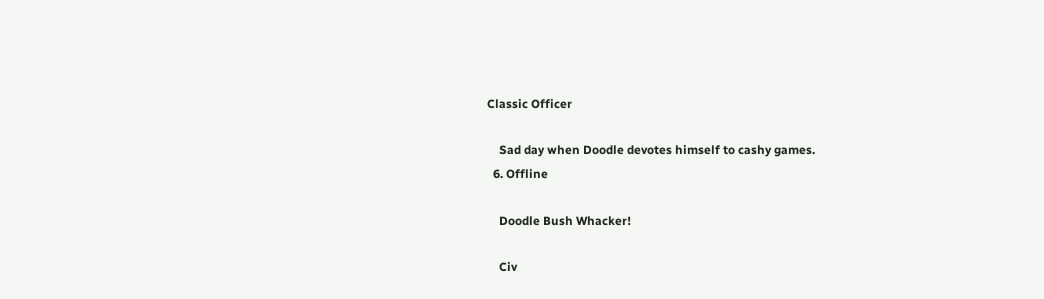Classic Officer

    Sad day when Doodle devotes himself to cashy games.
  6. Offline

    Doodle Bush Whacker!

    Civ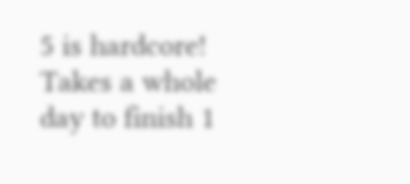5 is hardcore! Takes a whole day to finish 1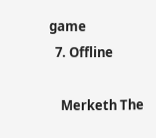game
  7. Offline

    Merketh The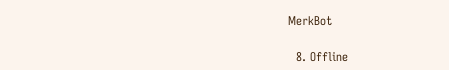MerkBot

  8. Offline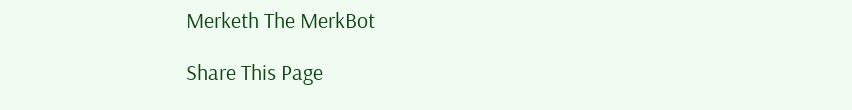Merketh The MerkBot

Share This Page